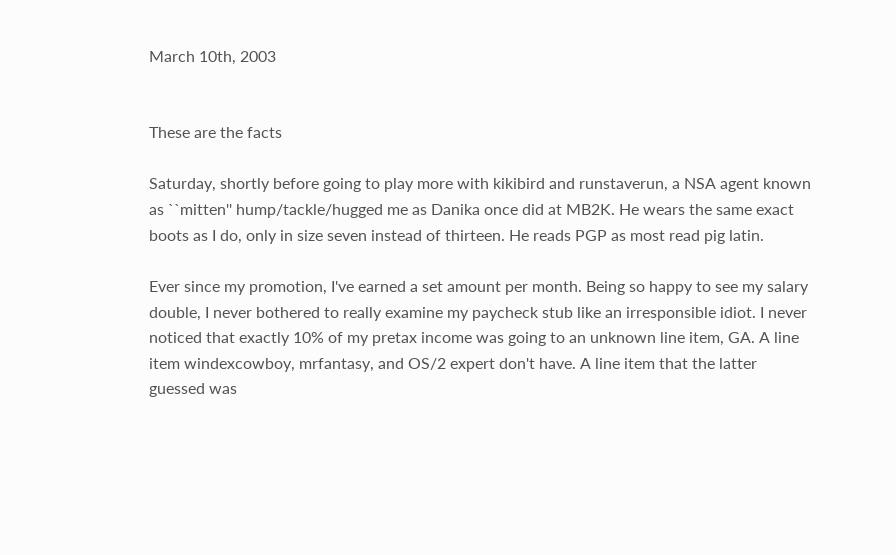March 10th, 2003


These are the facts

Saturday, shortly before going to play more with kikibird and runstaverun, a NSA agent known as ``mitten'' hump/tackle/hugged me as Danika once did at MB2K. He wears the same exact boots as I do, only in size seven instead of thirteen. He reads PGP as most read pig latin.

Ever since my promotion, I've earned a set amount per month. Being so happy to see my salary double, I never bothered to really examine my paycheck stub like an irresponsible idiot. I never noticed that exactly 10% of my pretax income was going to an unknown line item, GA. A line item windexcowboy, mrfantasy, and OS/2 expert don't have. A line item that the latter guessed was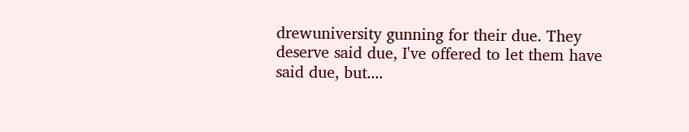drewuniversity gunning for their due. They deserve said due, I've offered to let them have said due, but....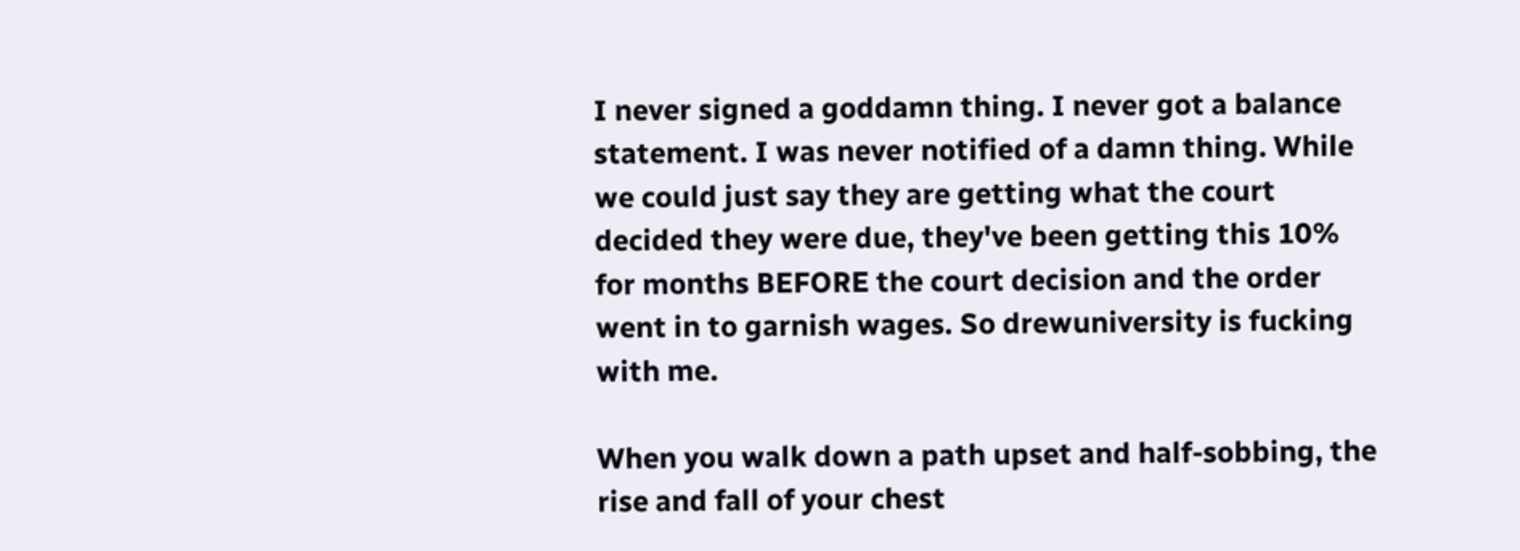I never signed a goddamn thing. I never got a balance statement. I was never notified of a damn thing. While we could just say they are getting what the court decided they were due, they've been getting this 10% for months BEFORE the court decision and the order went in to garnish wages. So drewuniversity is fucking with me.

When you walk down a path upset and half-sobbing, the rise and fall of your chest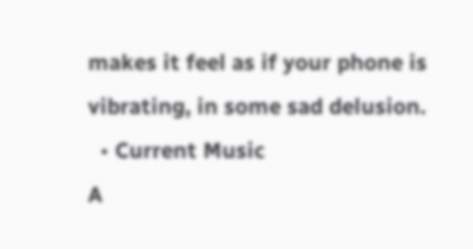makes it feel as if your phone is vibrating, in some sad delusion.
  • Current Music
A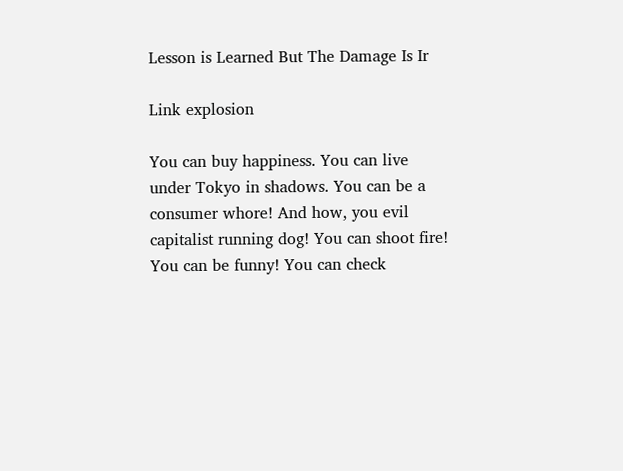Lesson is Learned But The Damage Is Ir

Link explosion

You can buy happiness. You can live under Tokyo in shadows. You can be a consumer whore! And how, you evil capitalist running dog! You can shoot fire! You can be funny! You can check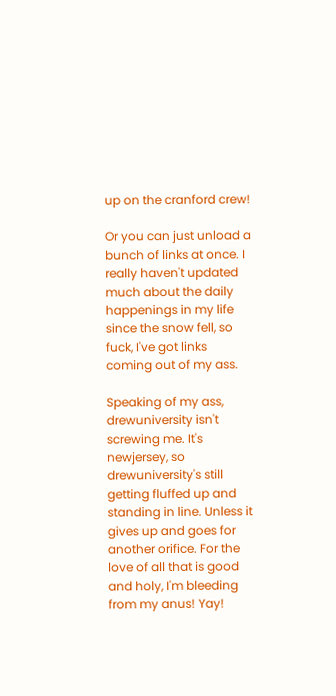up on the cranford crew!

Or you can just unload a bunch of links at once. I really haven't updated much about the daily happenings in my life since the snow fell, so fuck, I've got links coming out of my ass.

Speaking of my ass, drewuniversity isn't screwing me. It's newjersey, so drewuniversity's still getting fluffed up and standing in line. Unless it gives up and goes for another orifice. For the love of all that is good and holy, I'm bleeding from my anus! Yay!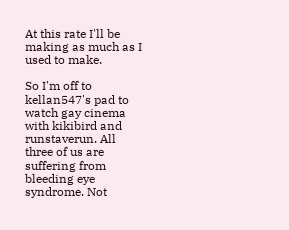At this rate I'll be making as much as I used to make.

So I'm off to kellan547's pad to watch gay cinema with kikibird and runstaverun. All three of us are suffering from bleeding eye syndrome. Not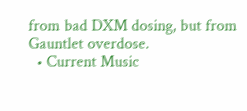from bad DXM dosing, but from Gauntlet overdose.
  • Current Music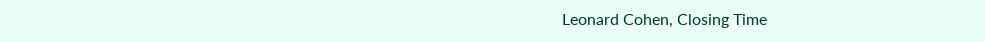Leonard Cohen, Closing Time